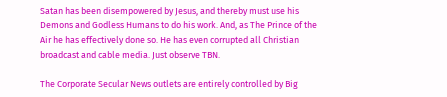Satan has been disempowered by Jesus, and thereby must use his Demons and Godless Humans to do his work. And, as The Prince of the Air he has effectively done so. He has even corrupted all Christian broadcast and cable media. Just observe TBN.

The Corporate Secular News outlets are entirely controlled by Big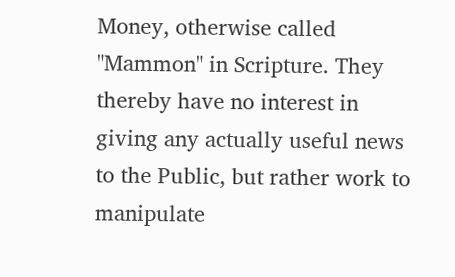Money, otherwise called "Mammon" in Scripture. They thereby have no interest in giving any actually useful news to the Public, but rather work to manipulate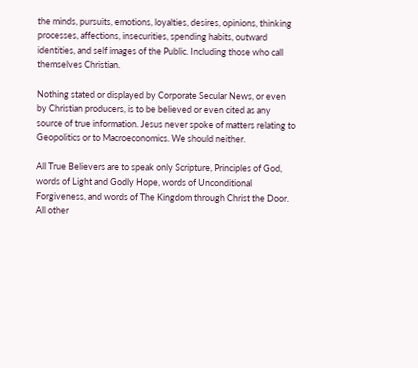the minds, pursuits, emotions, loyalties, desires, opinions, thinking processes, affections, insecurities, spending habits, outward identities, and self images of the Public. Including those who call themselves Christian.

Nothing stated or displayed by Corporate Secular News, or even by Christian producers, is to be believed or even cited as any source of true information. Jesus never spoke of matters relating to Geopolitics or to Macroeconomics. We should neither.

All True Believers are to speak only Scripture, Principles of God, words of Light and Godly Hope, words of Unconditional Forgiveness, and words of The Kingdom through Christ the Door. All other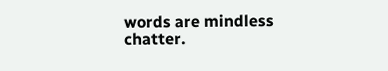words are mindless chatter.